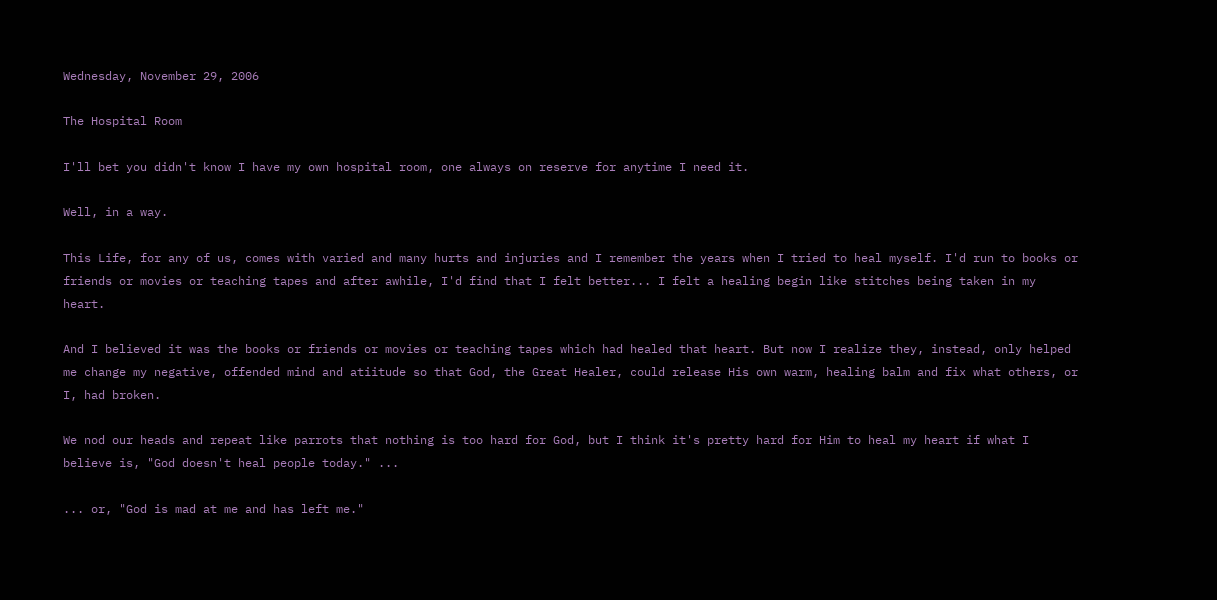Wednesday, November 29, 2006

The Hospital Room

I'll bet you didn't know I have my own hospital room, one always on reserve for anytime I need it.

Well, in a way.

This Life, for any of us, comes with varied and many hurts and injuries and I remember the years when I tried to heal myself. I'd run to books or friends or movies or teaching tapes and after awhile, I'd find that I felt better... I felt a healing begin like stitches being taken in my heart.

And I believed it was the books or friends or movies or teaching tapes which had healed that heart. But now I realize they, instead, only helped me change my negative, offended mind and atiitude so that God, the Great Healer, could release His own warm, healing balm and fix what others, or I, had broken.

We nod our heads and repeat like parrots that nothing is too hard for God, but I think it's pretty hard for Him to heal my heart if what I believe is, "God doesn't heal people today." ...

... or, "God is mad at me and has left me."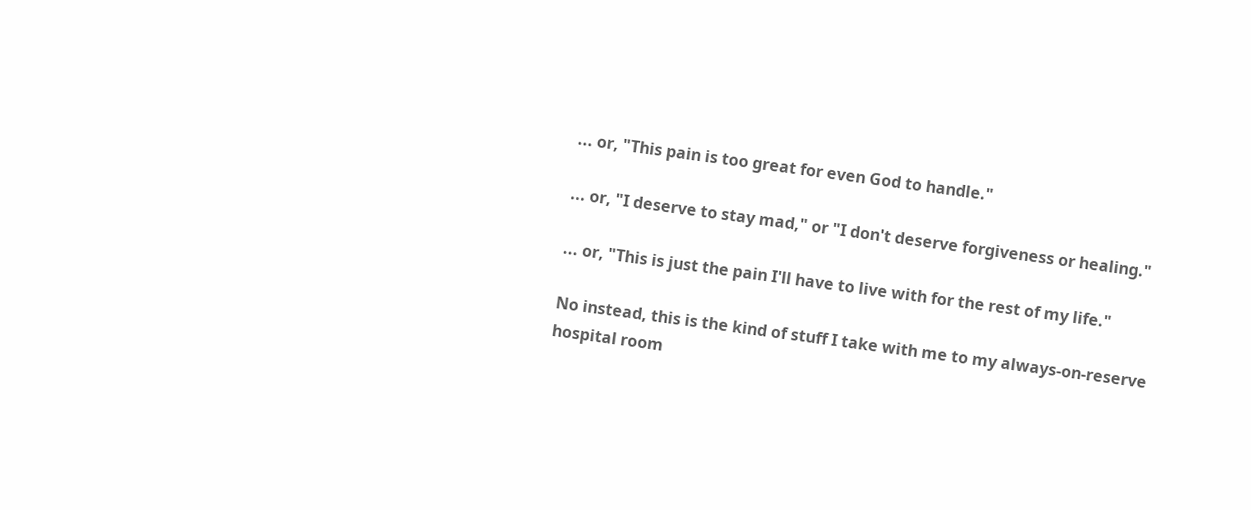... or, "This pain is too great for even God to handle."

... or, "I deserve to stay mad," or "I don't deserve forgiveness or healing."

... or, "This is just the pain I'll have to live with for the rest of my life."

No instead, this is the kind of stuff I take with me to my always-on-reserve hospital room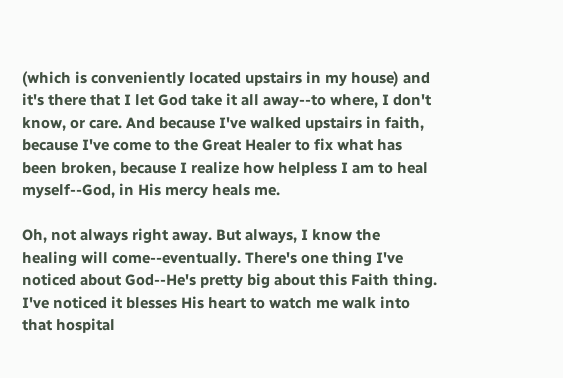(which is conveniently located upstairs in my house) and it's there that I let God take it all away--to where, I don't know, or care. And because I've walked upstairs in faith, because I've come to the Great Healer to fix what has been broken, because I realize how helpless I am to heal myself--God, in His mercy heals me.

Oh, not always right away. But always, I know the healing will come--eventually. There's one thing I've noticed about God--He's pretty big about this Faith thing. I've noticed it blesses His heart to watch me walk into that hospital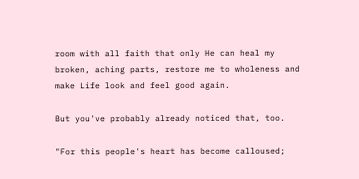room with all faith that only He can heal my broken, aching parts, restore me to wholeness and make Life look and feel good again.

But you've probably already noticed that, too.

"For this people's heart has become calloused;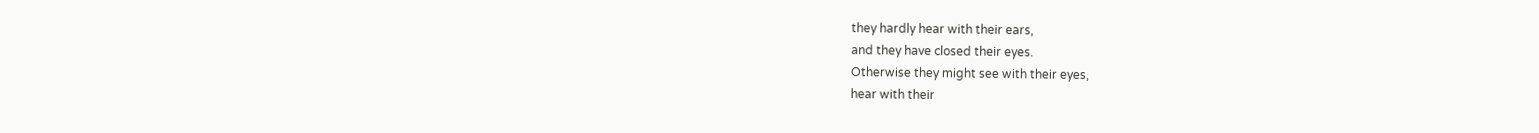they hardly hear with their ears,
and they have closed their eyes.
Otherwise they might see with their eyes,
hear with their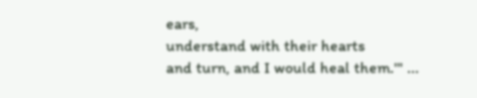ears,
understand with their hearts
and turn, and I would heal them.'" ...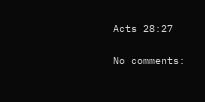Acts 28:27

No comments: